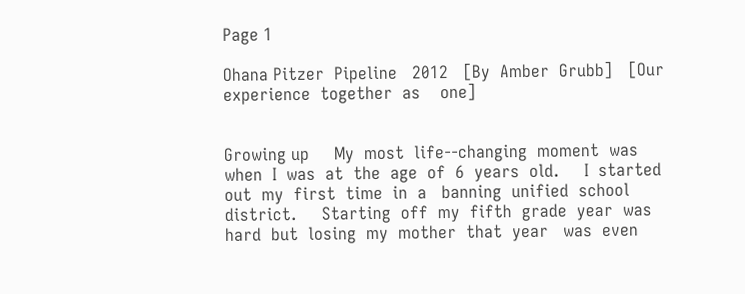Page 1

Ohana Pitzer  Pipeline   2012   [By  Amber  Grubb]   [Our  experience  together  as    one]


Growing up     My  most  life-‐changing  moment  was   when  I  was  at  the  age  of  6  years  old.     I  started  out  my  first  time  in  a   banning  unified  school  district.     Starting  off  my  fifth  grade  year  was   hard  but  losing  my  mother  that  year   was  even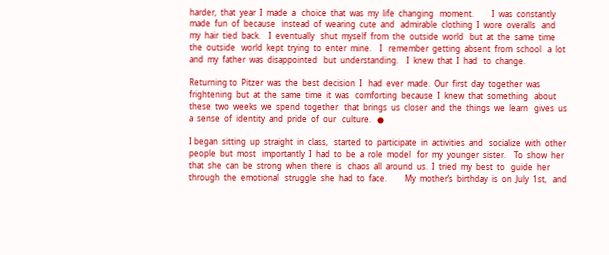harder,  that  year  I  made  a   choice  that  was  my  life  changing   moment.         I  was  constantly  made  fun  of  because   instead  of  wearing  cute  and   admirable  clothing  I  wore  overalls   and  my  hair  tied  back.    I  eventually   shut  myself  from  the  outside  world   but  at  the  same  time  the  outside   world  kept  trying  to  enter  mine.    I   remember  getting  absent  from  school   a  lot  and  my  father  was  disappointed   but  understanding.    I  knew  that  I  had   to  change.

Returning to  Pitzer  was  the  best  decision  I   had  ever  made.  Our  first  day  together  was   frightening  but  at  the  same  time  it  was   comforting  because  I  knew  that  something   about  these  two  weeks  we  spend  together   that  brings  us  closer  and  the  things  we  learn   gives  us  a  sense  of  identity  and  pride  of  our   culture.   ●

I began  sitting  up  straight  in  class,   started  to  participate  in  activities  and   socialize  with  other  people  but  most   importantly  I  had  to  be  a  role  model   for  my  younger  sister.    To  show  her   that  she  can  be  strong  when  there  is   chaos  all  around  us.  I  tried  my  best  to   guide  her  through  the  emotional   struggle  she  had  to  face.         My  mother’s  birthday  is  on  July  1st,   and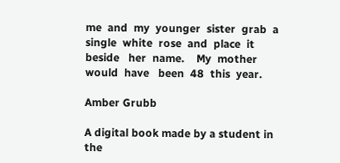me  and  my  younger  sister  grab  a   single  white  rose  and  place  it  beside   her  name.    My  mother  would  have   been  48  this  year.

Amber Grubb

A digital book made by a student in the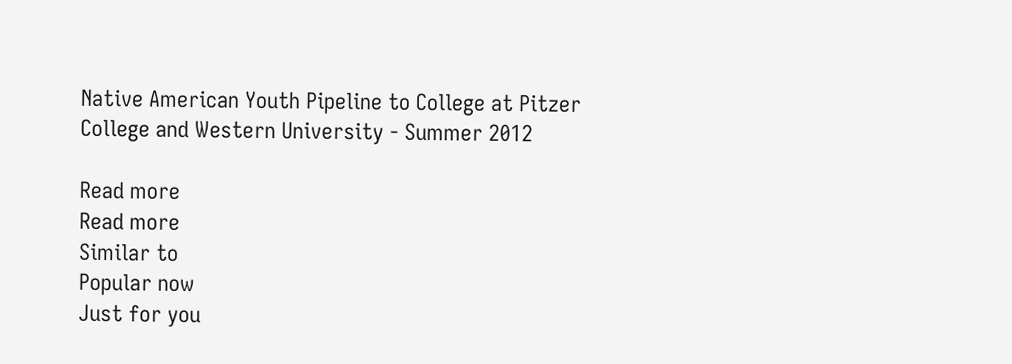Native American Youth Pipeline to College at Pitzer College and Western University - Summer 2012

Read more
Read more
Similar to
Popular now
Just for you